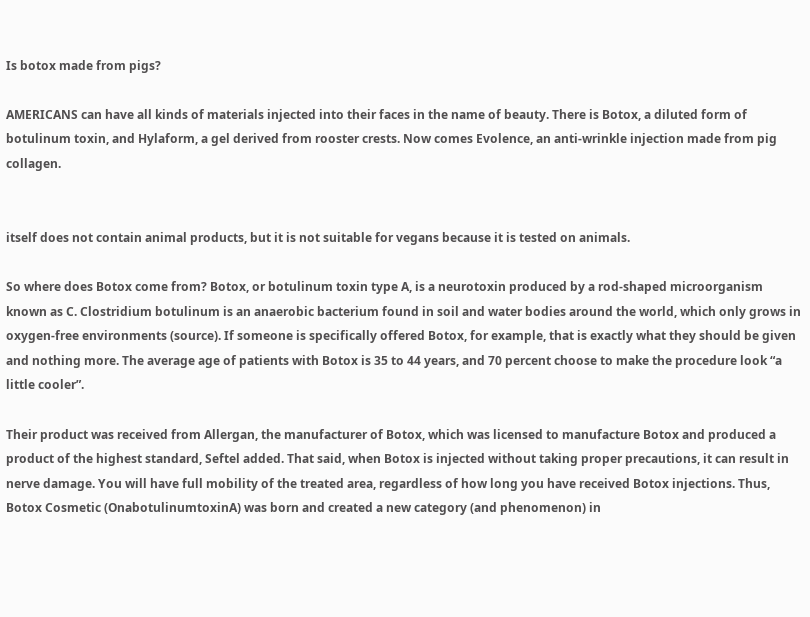Is botox made from pigs?

AMERICANS can have all kinds of materials injected into their faces in the name of beauty. There is Botox, a diluted form of botulinum toxin, and Hylaform, a gel derived from rooster crests. Now comes Evolence, an anti-wrinkle injection made from pig collagen.


itself does not contain animal products, but it is not suitable for vegans because it is tested on animals.

So where does Botox come from? Botox, or botulinum toxin type A, is a neurotoxin produced by a rod-shaped microorganism known as C. Clostridium botulinum is an anaerobic bacterium found in soil and water bodies around the world, which only grows in oxygen-free environments (source). If someone is specifically offered Botox, for example, that is exactly what they should be given and nothing more. The average age of patients with Botox is 35 to 44 years, and 70 percent choose to make the procedure look “a little cooler”.

Their product was received from Allergan, the manufacturer of Botox, which was licensed to manufacture Botox and produced a product of the highest standard, Seftel added. That said, when Botox is injected without taking proper precautions, it can result in nerve damage. You will have full mobility of the treated area, regardless of how long you have received Botox injections. Thus, Botox Cosmetic (OnabotulinumtoxinA) was born and created a new category (and phenomenon) in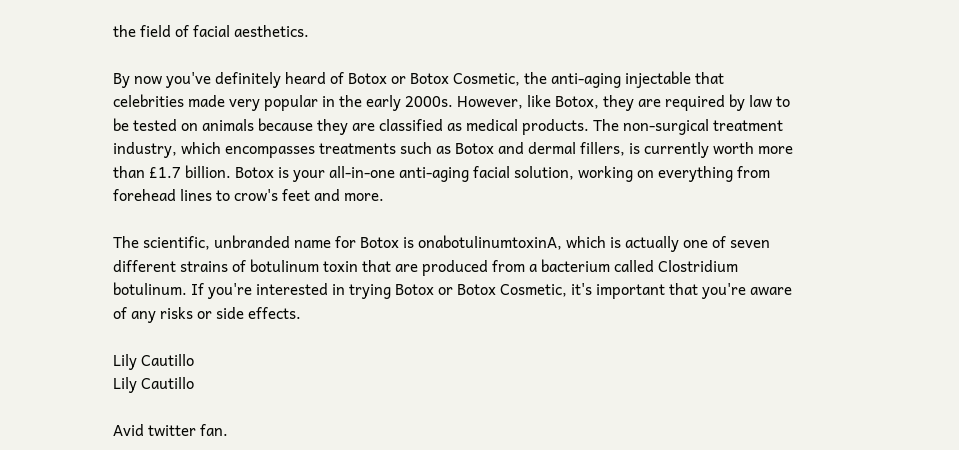the field of facial aesthetics.

By now you've definitely heard of Botox or Botox Cosmetic, the anti-aging injectable that celebrities made very popular in the early 2000s. However, like Botox, they are required by law to be tested on animals because they are classified as medical products. The non-surgical treatment industry, which encompasses treatments such as Botox and dermal fillers, is currently worth more than £1.7 billion. Botox is your all-in-one anti-aging facial solution, working on everything from forehead lines to crow's feet and more.

The scientific, unbranded name for Botox is onabotulinumtoxinA, which is actually one of seven different strains of botulinum toxin that are produced from a bacterium called Clostridium botulinum. If you're interested in trying Botox or Botox Cosmetic, it's important that you're aware of any risks or side effects.

Lily Cautillo
Lily Cautillo

Avid twitter fan.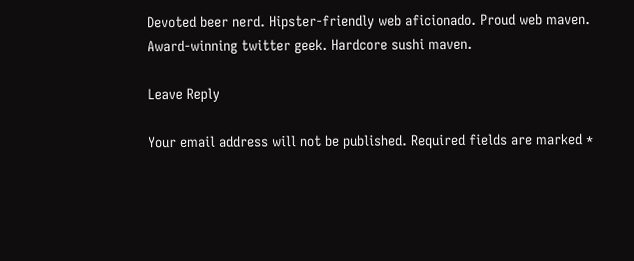Devoted beer nerd. Hipster-friendly web aficionado. Proud web maven. Award-winning twitter geek. Hardcore sushi maven.

Leave Reply

Your email address will not be published. Required fields are marked *